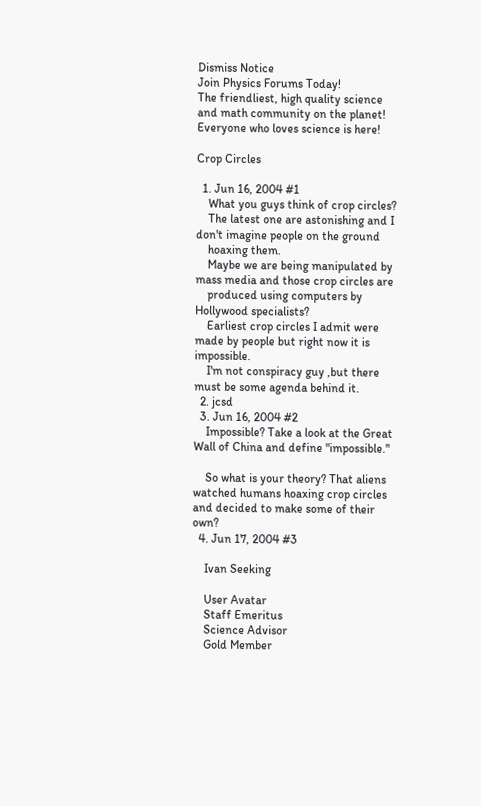Dismiss Notice
Join Physics Forums Today!
The friendliest, high quality science and math community on the planet! Everyone who loves science is here!

Crop Circles

  1. Jun 16, 2004 #1
    What you guys think of crop circles?
    The latest one are astonishing and I don't imagine people on the ground
    hoaxing them.
    Maybe we are being manipulated by mass media and those crop circles are
    produced using computers by Hollywood specialists?
    Earliest crop circles I admit were made by people but right now it is impossible.
    I'm not conspiracy guy ,but there must be some agenda behind it.
  2. jcsd
  3. Jun 16, 2004 #2
    Impossible? Take a look at the Great Wall of China and define "impossible."

    So what is your theory? That aliens watched humans hoaxing crop circles and decided to make some of their own?
  4. Jun 17, 2004 #3

    Ivan Seeking

    User Avatar
    Staff Emeritus
    Science Advisor
    Gold Member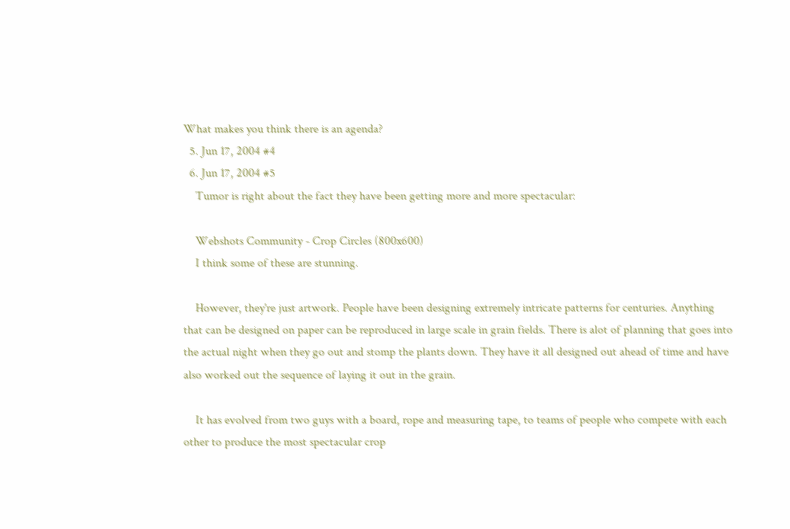What makes you think there is an agenda?
  5. Jun 17, 2004 #4
  6. Jun 17, 2004 #5
    Tumor is right about the fact they have been getting more and more spectacular:

    Webshots Community - Crop Circles (800x600)
    I think some of these are stunning.

    However, they're just artwork. People have been designing extremely intricate patterns for centuries. Anything that can be designed on paper can be reproduced in large scale in grain fields. There is alot of planning that goes into the actual night when they go out and stomp the plants down. They have it all designed out ahead of time and have also worked out the sequence of laying it out in the grain.

    It has evolved from two guys with a board, rope and measuring tape, to teams of people who compete with each other to produce the most spectacular crop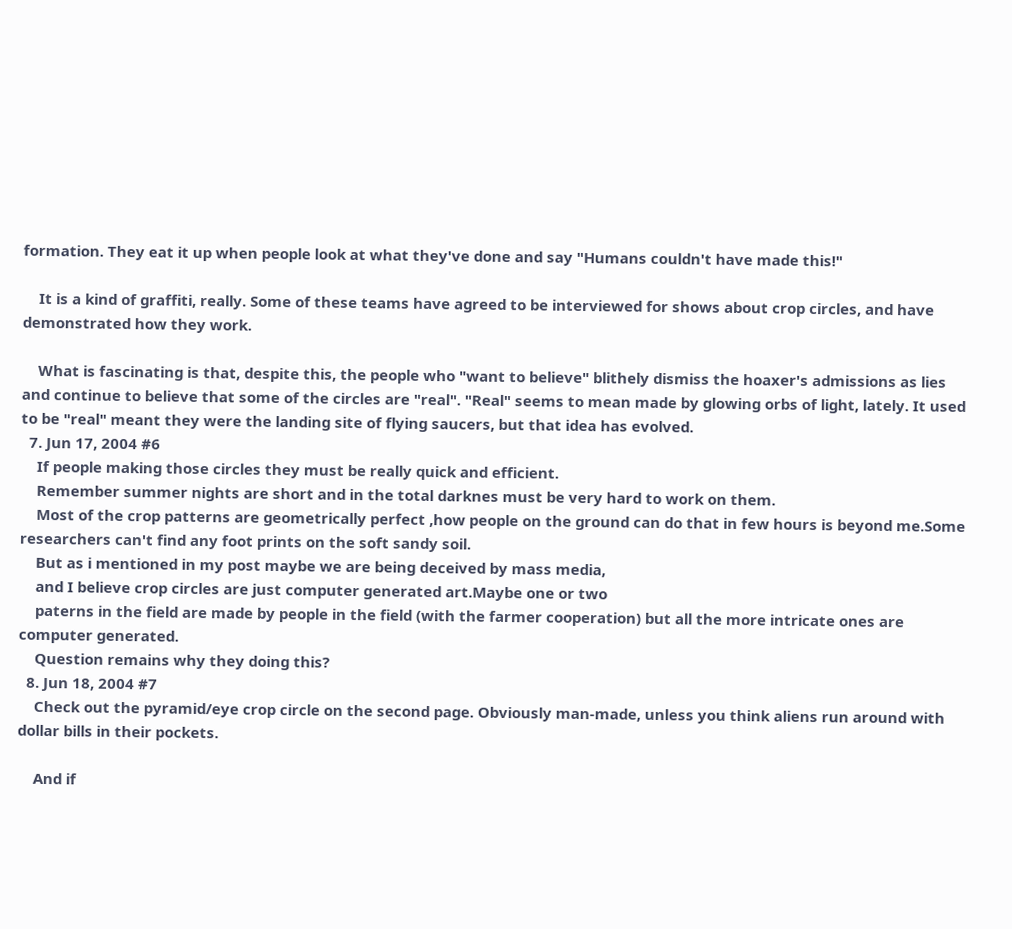formation. They eat it up when people look at what they've done and say "Humans couldn't have made this!"

    It is a kind of graffiti, really. Some of these teams have agreed to be interviewed for shows about crop circles, and have demonstrated how they work.

    What is fascinating is that, despite this, the people who "want to believe" blithely dismiss the hoaxer's admissions as lies and continue to believe that some of the circles are "real". "Real" seems to mean made by glowing orbs of light, lately. It used to be "real" meant they were the landing site of flying saucers, but that idea has evolved.
  7. Jun 17, 2004 #6
    If people making those circles they must be really quick and efficient.
    Remember summer nights are short and in the total darknes must be very hard to work on them.
    Most of the crop patterns are geometrically perfect ,how people on the ground can do that in few hours is beyond me.Some researchers can't find any foot prints on the soft sandy soil.
    But as i mentioned in my post maybe we are being deceived by mass media,
    and I believe crop circles are just computer generated art.Maybe one or two
    paterns in the field are made by people in the field (with the farmer cooperation) but all the more intricate ones are computer generated.
    Question remains why they doing this?
  8. Jun 18, 2004 #7
    Check out the pyramid/eye crop circle on the second page. Obviously man-made, unless you think aliens run around with dollar bills in their pockets.

    And if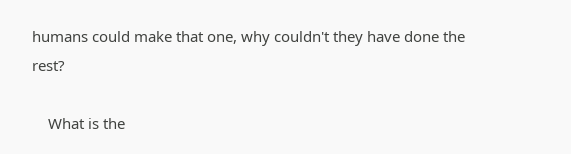humans could make that one, why couldn't they have done the rest?

    What is the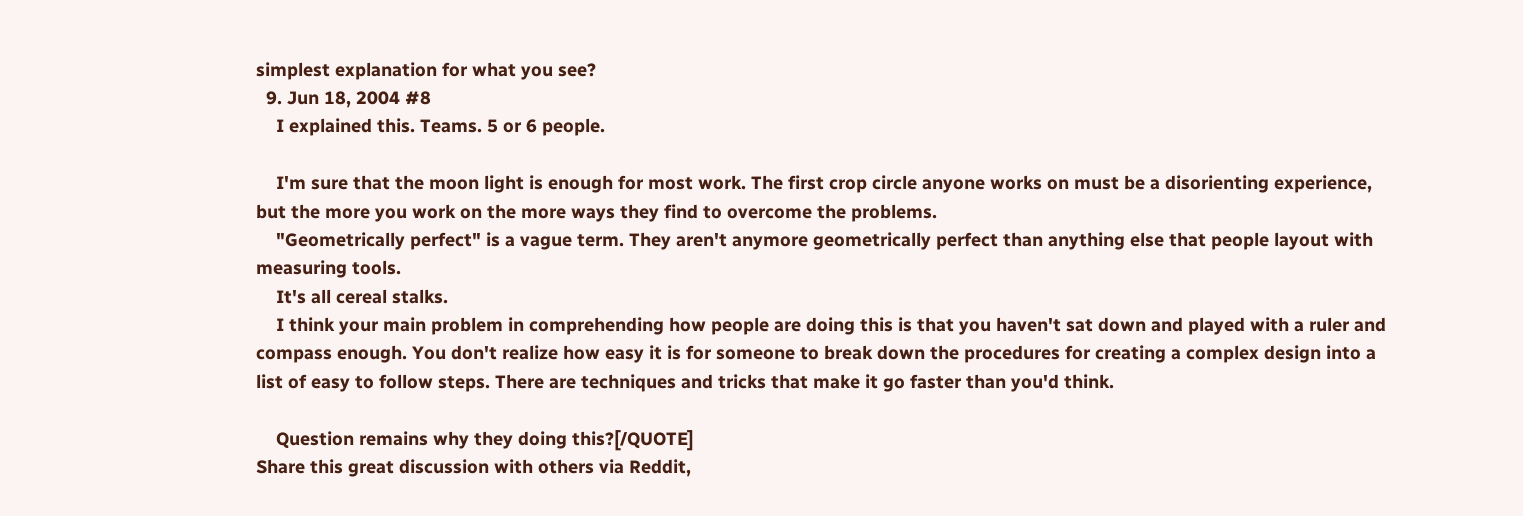simplest explanation for what you see?
  9. Jun 18, 2004 #8
    I explained this. Teams. 5 or 6 people.

    I'm sure that the moon light is enough for most work. The first crop circle anyone works on must be a disorienting experience, but the more you work on the more ways they find to overcome the problems.
    "Geometrically perfect" is a vague term. They aren't anymore geometrically perfect than anything else that people layout with measuring tools.
    It's all cereal stalks.
    I think your main problem in comprehending how people are doing this is that you haven't sat down and played with a ruler and compass enough. You don't realize how easy it is for someone to break down the procedures for creating a complex design into a list of easy to follow steps. There are techniques and tricks that make it go faster than you'd think.

    Question remains why they doing this?[/QUOTE]
Share this great discussion with others via Reddit,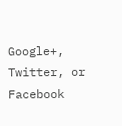Google+, Twitter, or Facebook